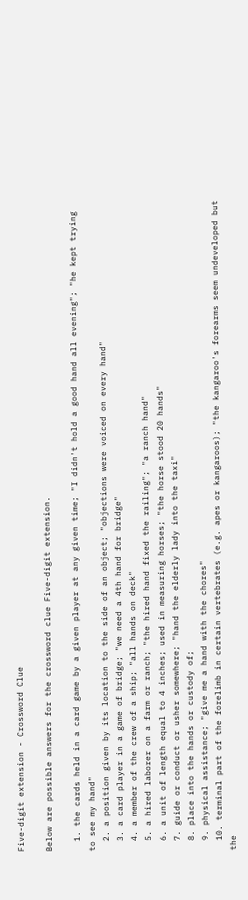Five-digit extension - Crossword Clue

Below are possible answers for the crossword clue Five-digit extension.

  1. the cards held in a card game by a given player at any given time; "I didn't hold a good hand all evening"; "he kept trying to see my hand"
  2. a position given by its location to the side of an object; "objections were voiced on every hand"
  3. a card player in a game of bridge; "we need a 4th hand for bridge"
  4. a member of the crew of a ship; "all hands on deck"
  5. a hired laborer on a farm or ranch; "the hired hand fixed the railing"; "a ranch hand"
  6. a unit of length equal to 4 inches; used in measuring horses; "the horse stood 20 hands"
  7. guide or conduct or usher somewhere; "hand the elderly lady into the taxi"
  8. place into the hands or custody of;
  9. physical assistance; "give me a hand with the chores"
  10. terminal part of the forelimb in certain vertebrates (e.g. apes or kangaroos); "the kangaroo's forearms seem undeveloped but the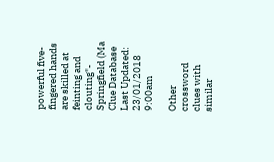powerful five-fingered hands are skilled at feinting and clouting"- Springfield (Ma
Clue Database Last Updated: 23/01/2018 9:00am

Other crossword clues with similar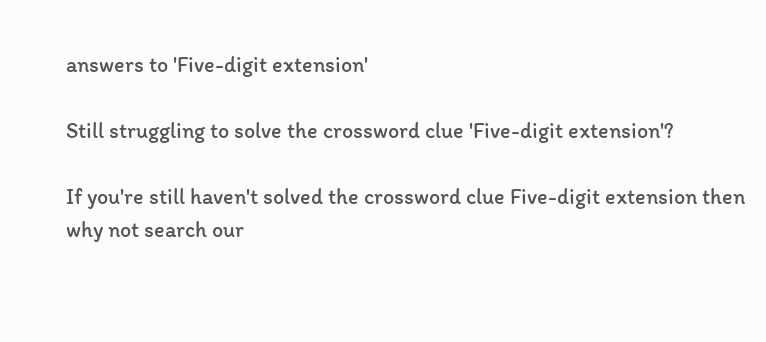answers to 'Five-digit extension'

Still struggling to solve the crossword clue 'Five-digit extension'?

If you're still haven't solved the crossword clue Five-digit extension then why not search our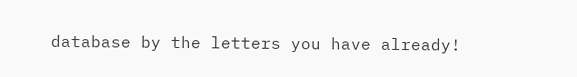database by the letters you have already!